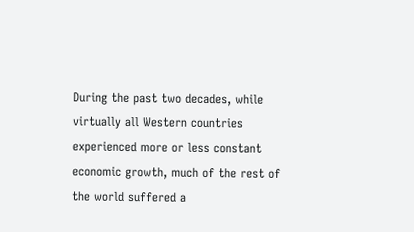During the past two decades, while virtually all Western countries experienced more or less constant economic growth, much of the rest of the world suffered a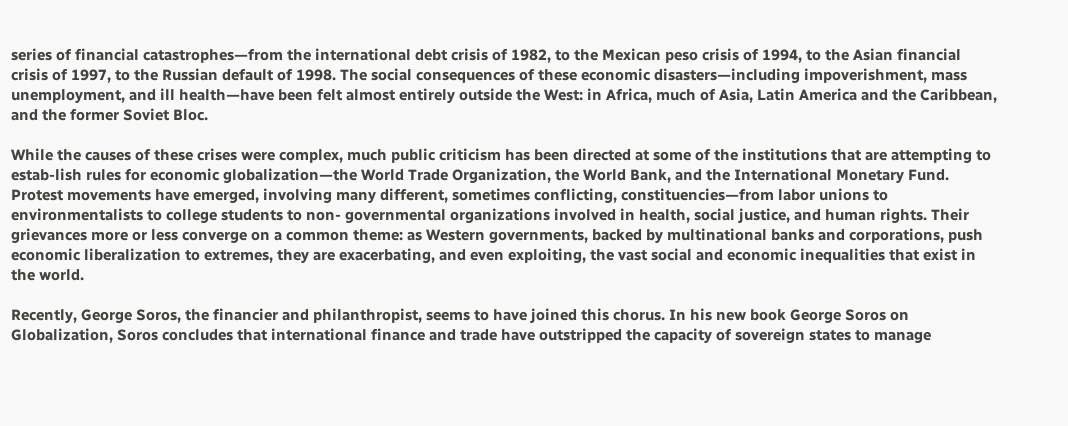series of financial catastrophes—from the international debt crisis of 1982, to the Mexican peso crisis of 1994, to the Asian financial crisis of 1997, to the Russian default of 1998. The social consequences of these economic disasters—including impoverishment, mass unemployment, and ill health—have been felt almost entirely outside the West: in Africa, much of Asia, Latin America and the Caribbean, and the former Soviet Bloc.

While the causes of these crises were complex, much public criticism has been directed at some of the institutions that are attempting to estab-lish rules for economic globalization—the World Trade Organization, the World Bank, and the International Monetary Fund. Protest movements have emerged, involving many different, sometimes conflicting, constituencies—from labor unions to environmentalists to college students to non- governmental organizations involved in health, social justice, and human rights. Their grievances more or less converge on a common theme: as Western governments, backed by multinational banks and corporations, push economic liberalization to extremes, they are exacerbating, and even exploiting, the vast social and economic inequalities that exist in the world.

Recently, George Soros, the financier and philanthropist, seems to have joined this chorus. In his new book George Soros on Globalization, Soros concludes that international finance and trade have outstripped the capacity of sovereign states to manage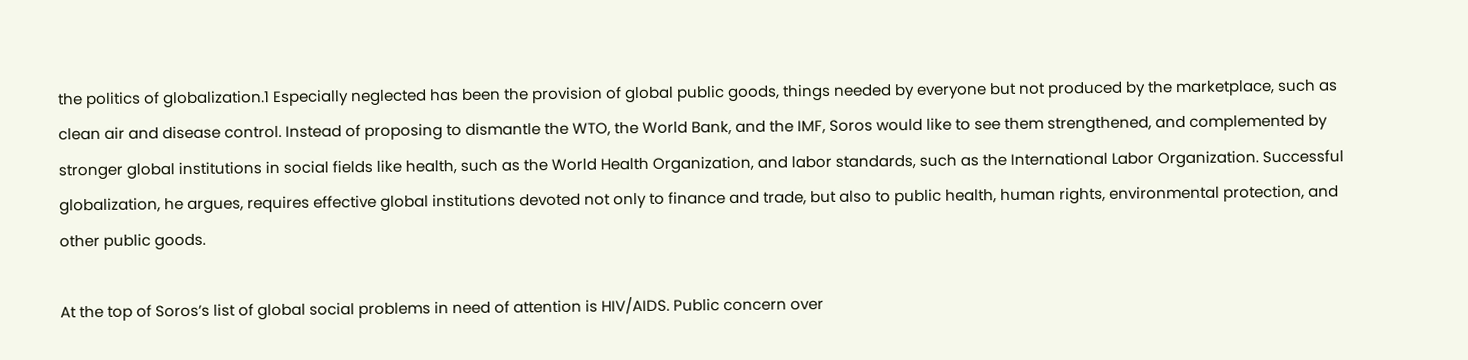the politics of globalization.1 Especially neglected has been the provision of global public goods, things needed by everyone but not produced by the marketplace, such as clean air and disease control. Instead of proposing to dismantle the WTO, the World Bank, and the IMF, Soros would like to see them strengthened, and complemented by stronger global institutions in social fields like health, such as the World Health Organization, and labor standards, such as the International Labor Organization. Successful globalization, he argues, requires effective global institutions devoted not only to finance and trade, but also to public health, human rights, environmental protection, and other public goods.

At the top of Soros’s list of global social problems in need of attention is HIV/AIDS. Public concern over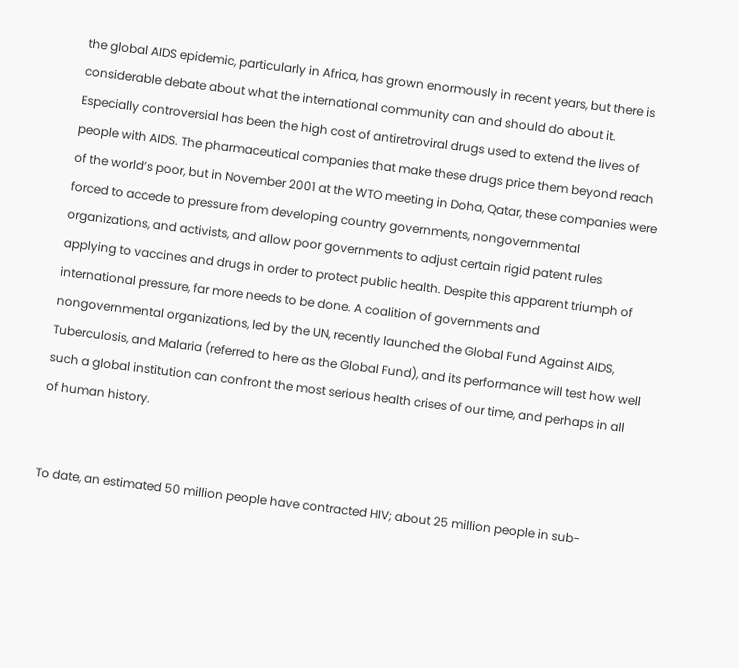the global AIDS epidemic, particularly in Africa, has grown enormously in recent years, but there is considerable debate about what the international community can and should do about it. Especially controversial has been the high cost of antiretroviral drugs used to extend the lives of people with AIDS. The pharmaceutical companies that make these drugs price them beyond reach of the world’s poor, but in November 2001 at the WTO meeting in Doha, Qatar, these companies were forced to accede to pressure from developing country governments, nongovernmental organizations, and activists, and allow poor governments to adjust certain rigid patent rules applying to vaccines and drugs in order to protect public health. Despite this apparent triumph of international pressure, far more needs to be done. A coalition of governments and nongovernmental organizations, led by the UN, recently launched the Global Fund Against AIDS, Tuberculosis, and Malaria (referred to here as the Global Fund), and its performance will test how well such a global institution can confront the most serious health crises of our time, and perhaps in all of human history.


To date, an estimated 50 million people have contracted HIV; about 25 million people in sub-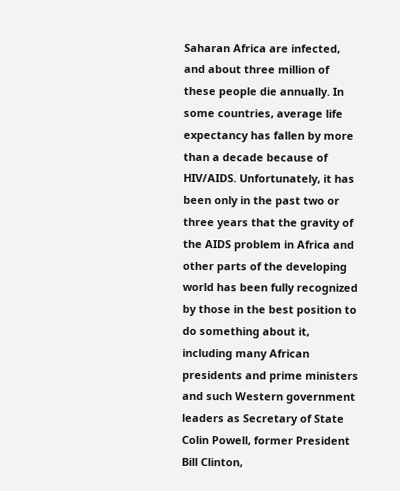Saharan Africa are infected, and about three million of these people die annually. In some countries, average life expectancy has fallen by more than a decade because of HIV/AIDS. Unfortunately, it has been only in the past two or three years that the gravity of the AIDS problem in Africa and other parts of the developing world has been fully recognized by those in the best position to do something about it, including many African presidents and prime ministers and such Western government leaders as Secretary of State Colin Powell, former President Bill Clinton,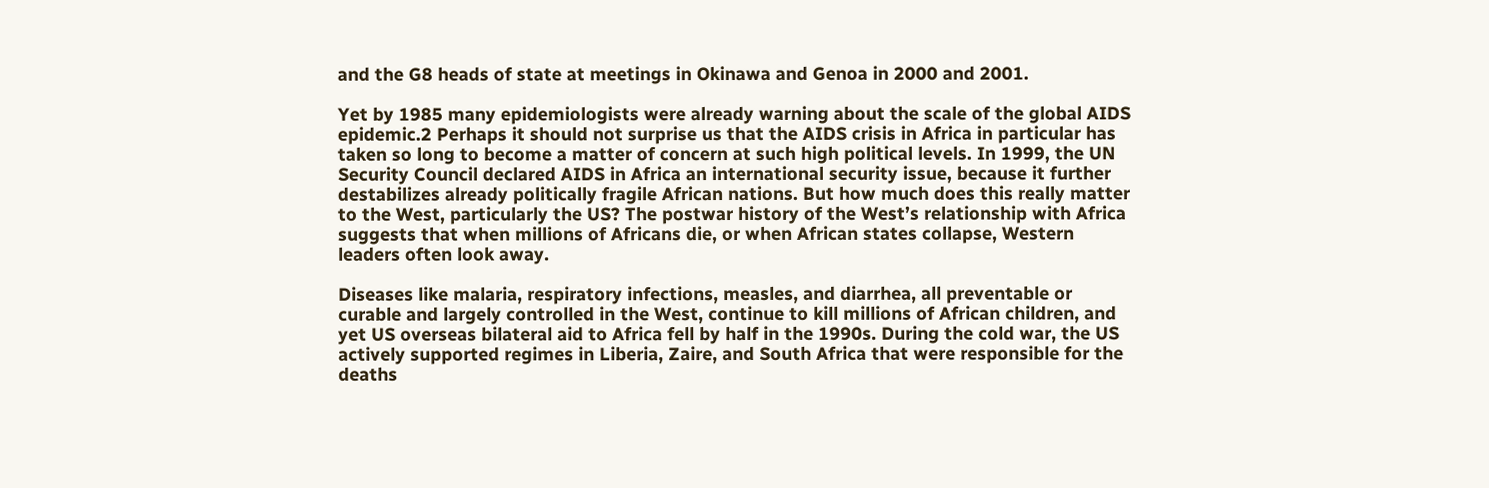and the G8 heads of state at meetings in Okinawa and Genoa in 2000 and 2001.

Yet by 1985 many epidemiologists were already warning about the scale of the global AIDS epidemic.2 Perhaps it should not surprise us that the AIDS crisis in Africa in particular has taken so long to become a matter of concern at such high political levels. In 1999, the UN Security Council declared AIDS in Africa an international security issue, because it further destabilizes already politically fragile African nations. But how much does this really matter to the West, particularly the US? The postwar history of the West’s relationship with Africa suggests that when millions of Africans die, or when African states collapse, Western leaders often look away.

Diseases like malaria, respiratory infections, measles, and diarrhea, all preventable or curable and largely controlled in the West, continue to kill millions of African children, and yet US overseas bilateral aid to Africa fell by half in the 1990s. During the cold war, the US actively supported regimes in Liberia, Zaire, and South Africa that were responsible for the deaths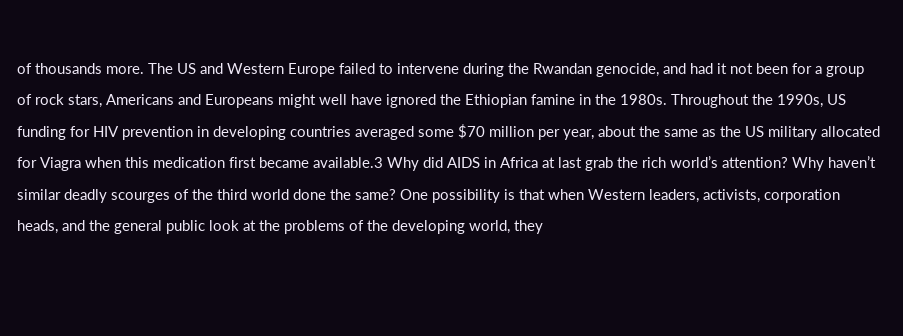of thousands more. The US and Western Europe failed to intervene during the Rwandan genocide, and had it not been for a group of rock stars, Americans and Europeans might well have ignored the Ethiopian famine in the 1980s. Throughout the 1990s, US funding for HIV prevention in developing countries averaged some $70 million per year, about the same as the US military allocated for Viagra when this medication first became available.3 Why did AIDS in Africa at last grab the rich world’s attention? Why haven’t similar deadly scourges of the third world done the same? One possibility is that when Western leaders, activists, corporation heads, and the general public look at the problems of the developing world, they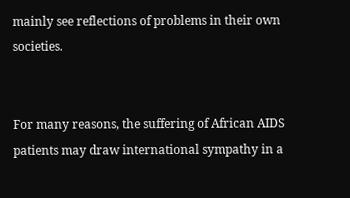mainly see reflections of problems in their own societies.


For many reasons, the suffering of African AIDS patients may draw international sympathy in a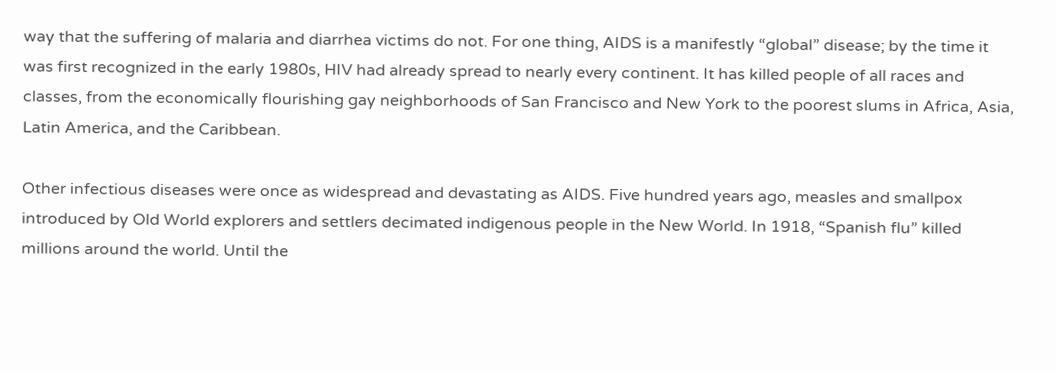way that the suffering of malaria and diarrhea victims do not. For one thing, AIDS is a manifestly “global” disease; by the time it was first recognized in the early 1980s, HIV had already spread to nearly every continent. It has killed people of all races and classes, from the economically flourishing gay neighborhoods of San Francisco and New York to the poorest slums in Africa, Asia, Latin America, and the Caribbean.

Other infectious diseases were once as widespread and devastating as AIDS. Five hundred years ago, measles and smallpox introduced by Old World explorers and settlers decimated indigenous people in the New World. In 1918, “Spanish flu” killed millions around the world. Until the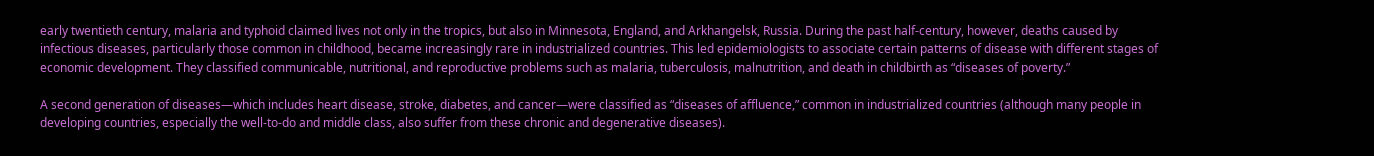early twentieth century, malaria and typhoid claimed lives not only in the tropics, but also in Minnesota, England, and Arkhangelsk, Russia. During the past half-century, however, deaths caused by infectious diseases, particularly those common in childhood, became increasingly rare in industrialized countries. This led epidemiologists to associate certain patterns of disease with different stages of economic development. They classified communicable, nutritional, and reproductive problems such as malaria, tuberculosis, malnutrition, and death in childbirth as “diseases of poverty.”

A second generation of diseases—which includes heart disease, stroke, diabetes, and cancer—were classified as “diseases of affluence,” common in industrialized countries (although many people in developing countries, especially the well-to-do and middle class, also suffer from these chronic and degenerative diseases).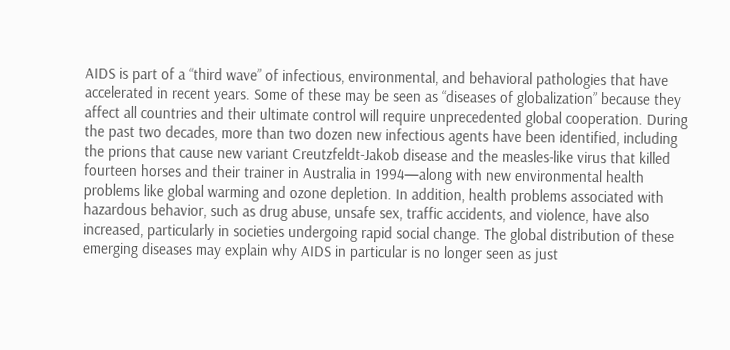AIDS is part of a “third wave” of infectious, environmental, and behavioral pathologies that have accelerated in recent years. Some of these may be seen as “diseases of globalization” because they affect all countries and their ultimate control will require unprecedented global cooperation. During the past two decades, more than two dozen new infectious agents have been identified, including the prions that cause new variant Creutzfeldt-Jakob disease and the measles-like virus that killed fourteen horses and their trainer in Australia in 1994—along with new environmental health problems like global warming and ozone depletion. In addition, health problems associated with hazardous behavior, such as drug abuse, unsafe sex, traffic accidents, and violence, have also increased, particularly in societies undergoing rapid social change. The global distribution of these emerging diseases may explain why AIDS in particular is no longer seen as just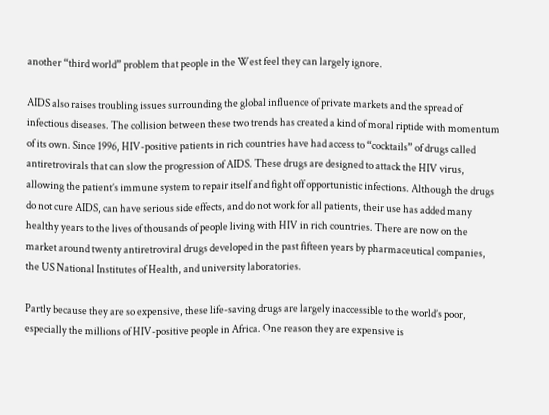another “third world” problem that people in the West feel they can largely ignore.

AIDS also raises troubling issues surrounding the global influence of private markets and the spread of infectious diseases. The collision between these two trends has created a kind of moral riptide with momentum of its own. Since 1996, HIV-positive patients in rich countries have had access to “cocktails” of drugs called antiretrovirals that can slow the progression of AIDS. These drugs are designed to attack the HIV virus, allowing the patient’s immune system to repair itself and fight off opportunistic infections. Although the drugs do not cure AIDS, can have serious side effects, and do not work for all patients, their use has added many healthy years to the lives of thousands of people living with HIV in rich countries. There are now on the market around twenty antiretroviral drugs developed in the past fifteen years by pharmaceutical companies, the US National Institutes of Health, and university laboratories.

Partly because they are so expensive, these life-saving drugs are largely inaccessible to the world’s poor, especially the millions of HIV-positive people in Africa. One reason they are expensive is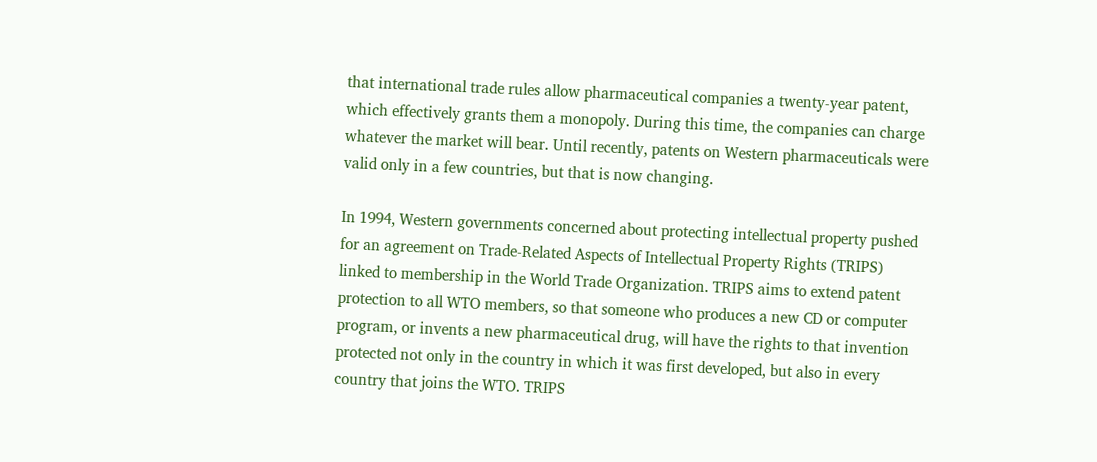that international trade rules allow pharmaceutical companies a twenty-year patent, which effectively grants them a monopoly. During this time, the companies can charge whatever the market will bear. Until recently, patents on Western pharmaceuticals were valid only in a few countries, but that is now changing.

In 1994, Western governments concerned about protecting intellectual property pushed for an agreement on Trade-Related Aspects of Intellectual Property Rights (TRIPS) linked to membership in the World Trade Organization. TRIPS aims to extend patent protection to all WTO members, so that someone who produces a new CD or computer program, or invents a new pharmaceutical drug, will have the rights to that invention protected not only in the country in which it was first developed, but also in every country that joins the WTO. TRIPS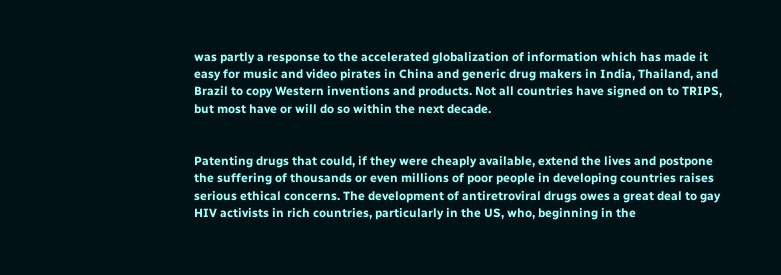was partly a response to the accelerated globalization of information which has made it easy for music and video pirates in China and generic drug makers in India, Thailand, and Brazil to copy Western inventions and products. Not all countries have signed on to TRIPS, but most have or will do so within the next decade.


Patenting drugs that could, if they were cheaply available, extend the lives and postpone the suffering of thousands or even millions of poor people in developing countries raises serious ethical concerns. The development of antiretroviral drugs owes a great deal to gay HIV activists in rich countries, particularly in the US, who, beginning in the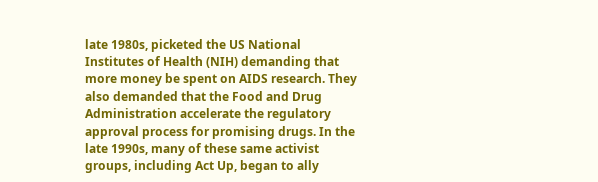late 1980s, picketed the US National Institutes of Health (NIH) demanding that more money be spent on AIDS research. They also demanded that the Food and Drug Administration accelerate the regulatory approval process for promising drugs. In the late 1990s, many of these same activist groups, including Act Up, began to ally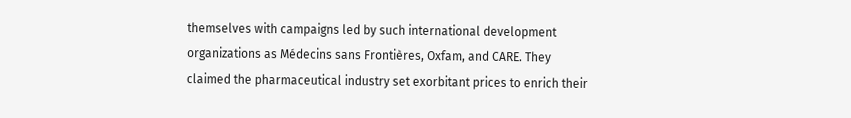themselves with campaigns led by such international development organizations as Médecins sans Frontières, Oxfam, and CARE. They claimed the pharmaceutical industry set exorbitant prices to enrich their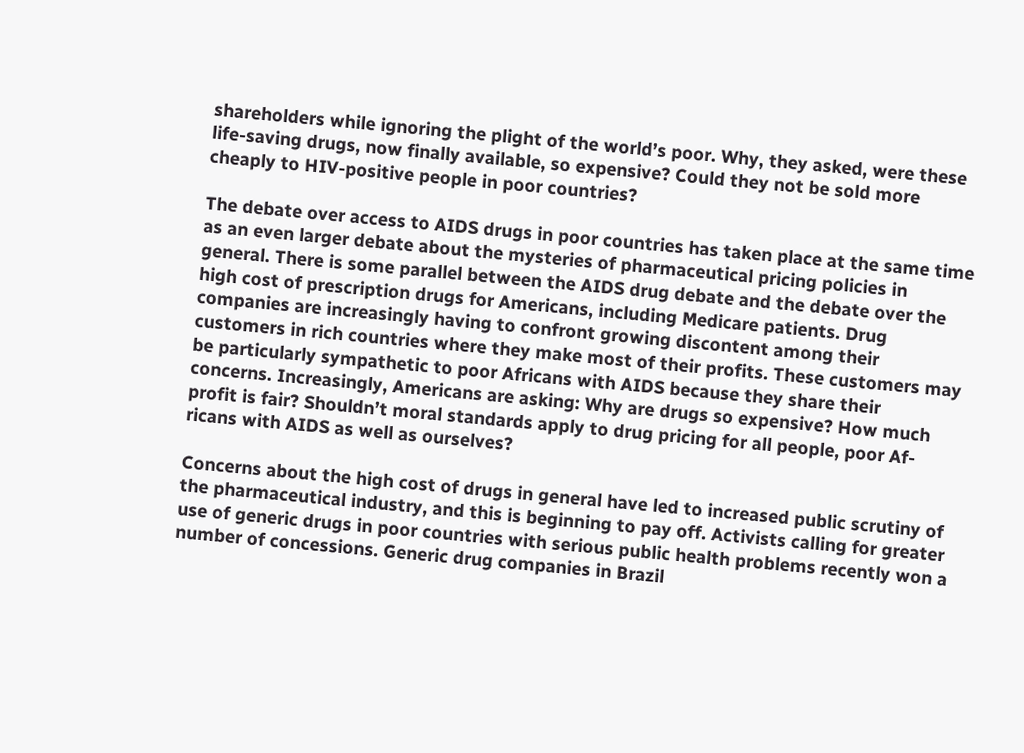shareholders while ignoring the plight of the world’s poor. Why, they asked, were these life-saving drugs, now finally available, so expensive? Could they not be sold more cheaply to HIV-positive people in poor countries?

The debate over access to AIDS drugs in poor countries has taken place at the same time as an even larger debate about the mysteries of pharmaceutical pricing policies in general. There is some parallel between the AIDS drug debate and the debate over the high cost of prescription drugs for Americans, including Medicare patients. Drug companies are increasingly having to confront growing discontent among their customers in rich countries where they make most of their profits. These customers may be particularly sympathetic to poor Africans with AIDS because they share their concerns. Increasingly, Americans are asking: Why are drugs so expensive? How much profit is fair? Shouldn’t moral standards apply to drug pricing for all people, poor Af-ricans with AIDS as well as ourselves?

Concerns about the high cost of drugs in general have led to increased public scrutiny of the pharmaceutical industry, and this is beginning to pay off. Activists calling for greater use of generic drugs in poor countries with serious public health problems recently won a number of concessions. Generic drug companies in Brazil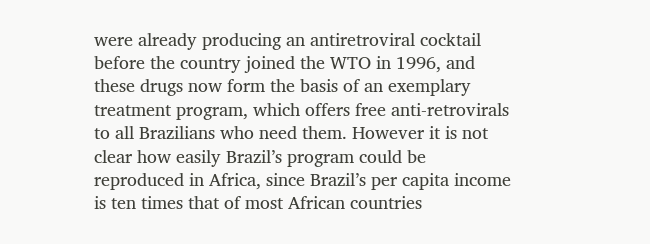were already producing an antiretroviral cocktail before the country joined the WTO in 1996, and these drugs now form the basis of an exemplary treatment program, which offers free anti-retrovirals to all Brazilians who need them. However it is not clear how easily Brazil’s program could be reproduced in Africa, since Brazil’s per capita income is ten times that of most African countries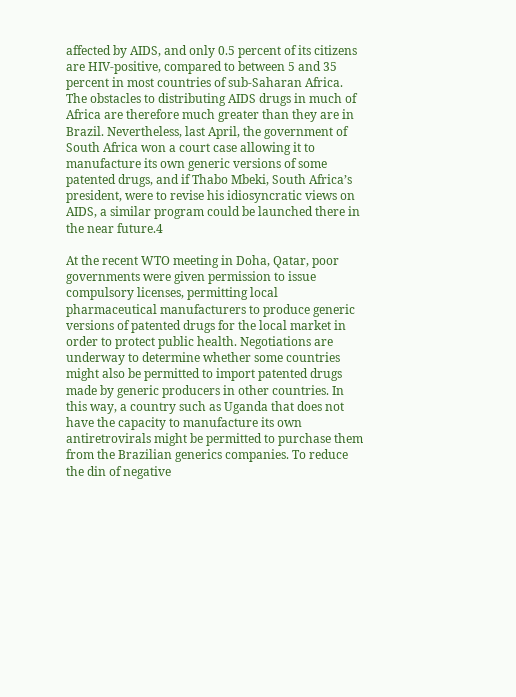affected by AIDS, and only 0.5 percent of its citizens are HIV-positive, compared to between 5 and 35 percent in most countries of sub-Saharan Africa. The obstacles to distributing AIDS drugs in much of Africa are therefore much greater than they are in Brazil. Nevertheless, last April, the government of South Africa won a court case allowing it to manufacture its own generic versions of some patented drugs, and if Thabo Mbeki, South Africa’s president, were to revise his idiosyncratic views on AIDS, a similar program could be launched there in the near future.4

At the recent WTO meeting in Doha, Qatar, poor governments were given permission to issue compulsory licenses, permitting local pharmaceutical manufacturers to produce generic versions of patented drugs for the local market in order to protect public health. Negotiations are underway to determine whether some countries might also be permitted to import patented drugs made by generic producers in other countries. In this way, a country such as Uganda that does not have the capacity to manufacture its own antiretrovirals might be permitted to purchase them from the Brazilian generics companies. To reduce the din of negative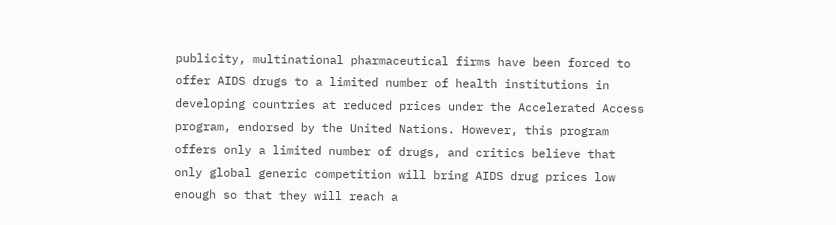publicity, multinational pharmaceutical firms have been forced to offer AIDS drugs to a limited number of health institutions in developing countries at reduced prices under the Accelerated Access program, endorsed by the United Nations. However, this program offers only a limited number of drugs, and critics believe that only global generic competition will bring AIDS drug prices low enough so that they will reach a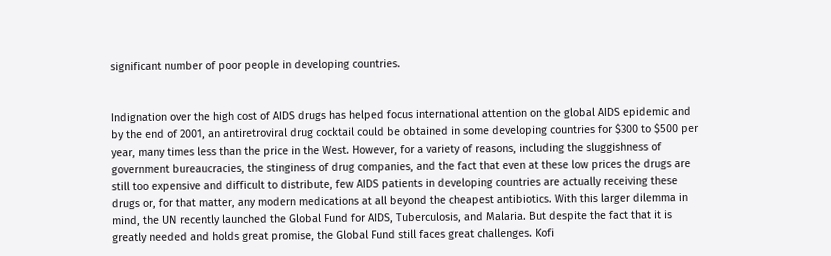significant number of poor people in developing countries.


Indignation over the high cost of AIDS drugs has helped focus international attention on the global AIDS epidemic and by the end of 2001, an antiretroviral drug cocktail could be obtained in some developing countries for $300 to $500 per year, many times less than the price in the West. However, for a variety of reasons, including the sluggishness of government bureaucracies, the stinginess of drug companies, and the fact that even at these low prices the drugs are still too expensive and difficult to distribute, few AIDS patients in developing countries are actually receiving these drugs or, for that matter, any modern medications at all beyond the cheapest antibiotics. With this larger dilemma in mind, the UN recently launched the Global Fund for AIDS, Tuberculosis, and Malaria. But despite the fact that it is greatly needed and holds great promise, the Global Fund still faces great challenges. Kofi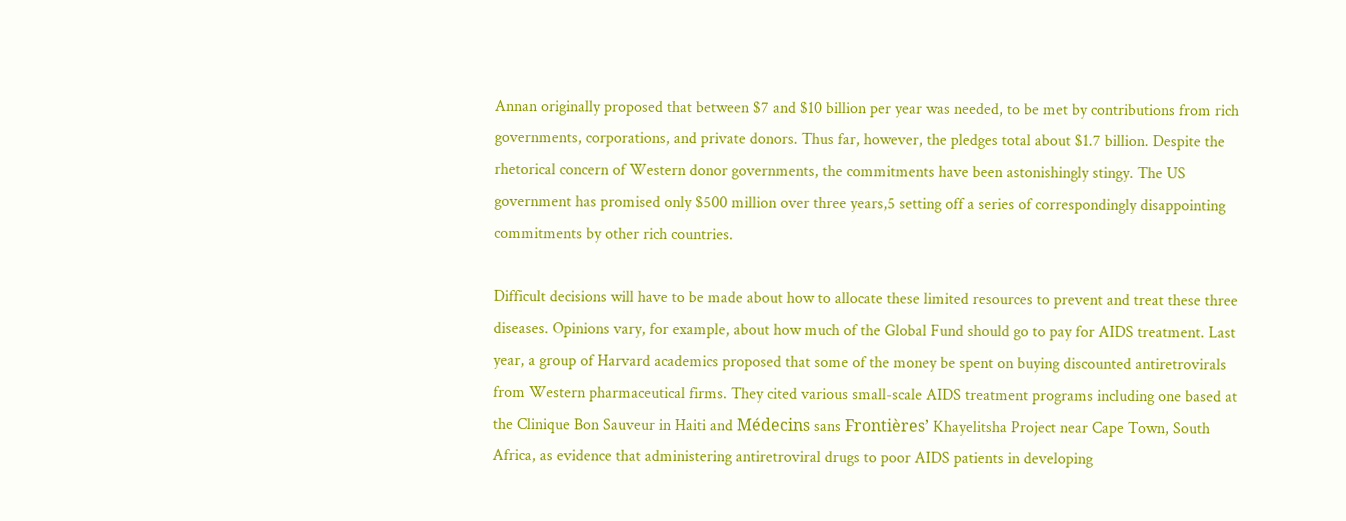Annan originally proposed that between $7 and $10 billion per year was needed, to be met by contributions from rich governments, corporations, and private donors. Thus far, however, the pledges total about $1.7 billion. Despite the rhetorical concern of Western donor governments, the commitments have been astonishingly stingy. The US government has promised only $500 million over three years,5 setting off a series of correspondingly disappointing commitments by other rich countries.

Difficult decisions will have to be made about how to allocate these limited resources to prevent and treat these three diseases. Opinions vary, for example, about how much of the Global Fund should go to pay for AIDS treatment. Last year, a group of Harvard academics proposed that some of the money be spent on buying discounted antiretrovirals from Western pharmaceutical firms. They cited various small-scale AIDS treatment programs including one based at the Clinique Bon Sauveur in Haiti and Médecins sans Frontières’ Khayelitsha Project near Cape Town, South Africa, as evidence that administering antiretroviral drugs to poor AIDS patients in developing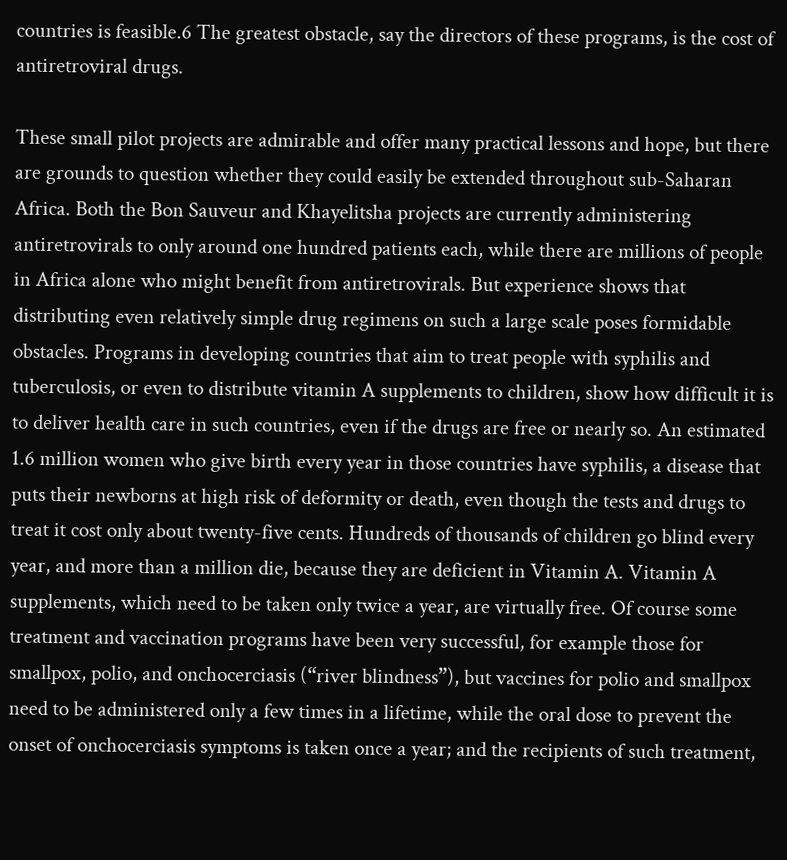countries is feasible.6 The greatest obstacle, say the directors of these programs, is the cost of antiretroviral drugs.

These small pilot projects are admirable and offer many practical lessons and hope, but there are grounds to question whether they could easily be extended throughout sub-Saharan Africa. Both the Bon Sauveur and Khayelitsha projects are currently administering antiretrovirals to only around one hundred patients each, while there are millions of people in Africa alone who might benefit from antiretrovirals. But experience shows that distributing even relatively simple drug regimens on such a large scale poses formidable obstacles. Programs in developing countries that aim to treat people with syphilis and tuberculosis, or even to distribute vitamin A supplements to children, show how difficult it is to deliver health care in such countries, even if the drugs are free or nearly so. An estimated 1.6 million women who give birth every year in those countries have syphilis, a disease that puts their newborns at high risk of deformity or death, even though the tests and drugs to treat it cost only about twenty-five cents. Hundreds of thousands of children go blind every year, and more than a million die, because they are deficient in Vitamin A. Vitamin A supplements, which need to be taken only twice a year, are virtually free. Of course some treatment and vaccination programs have been very successful, for example those for smallpox, polio, and onchocerciasis (“river blindness”), but vaccines for polio and smallpox need to be administered only a few times in a lifetime, while the oral dose to prevent the onset of onchocerciasis symptoms is taken once a year; and the recipients of such treatment,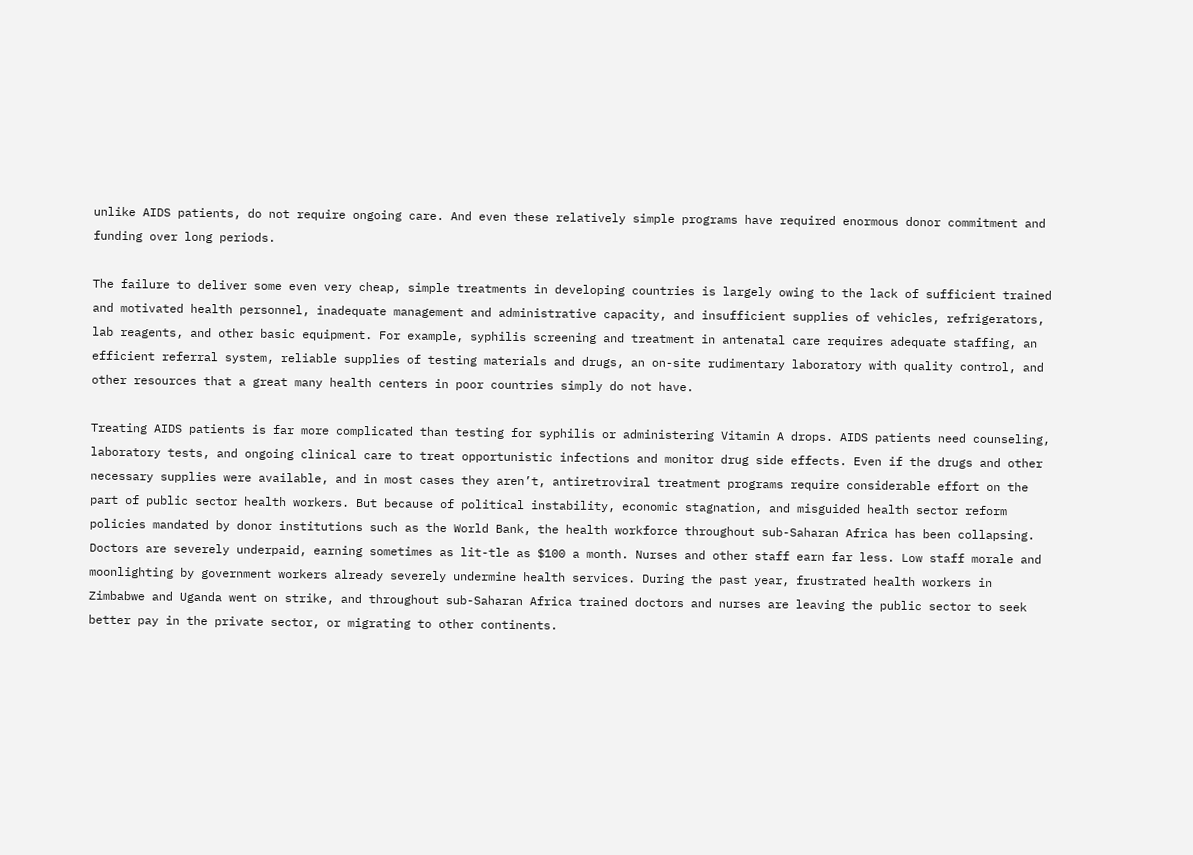unlike AIDS patients, do not require ongoing care. And even these relatively simple programs have required enormous donor commitment and funding over long periods.

The failure to deliver some even very cheap, simple treatments in developing countries is largely owing to the lack of sufficient trained and motivated health personnel, inadequate management and administrative capacity, and insufficient supplies of vehicles, refrigerators, lab reagents, and other basic equipment. For example, syphilis screening and treatment in antenatal care requires adequate staffing, an efficient referral system, reliable supplies of testing materials and drugs, an on-site rudimentary laboratory with quality control, and other resources that a great many health centers in poor countries simply do not have.

Treating AIDS patients is far more complicated than testing for syphilis or administering Vitamin A drops. AIDS patients need counseling, laboratory tests, and ongoing clinical care to treat opportunistic infections and monitor drug side effects. Even if the drugs and other necessary supplies were available, and in most cases they aren’t, antiretroviral treatment programs require considerable effort on the part of public sector health workers. But because of political instability, economic stagnation, and misguided health sector reform policies mandated by donor institutions such as the World Bank, the health workforce throughout sub-Saharan Africa has been collapsing. Doctors are severely underpaid, earning sometimes as lit-tle as $100 a month. Nurses and other staff earn far less. Low staff morale and moonlighting by government workers already severely undermine health services. During the past year, frustrated health workers in Zimbabwe and Uganda went on strike, and throughout sub-Saharan Africa trained doctors and nurses are leaving the public sector to seek better pay in the private sector, or migrating to other continents.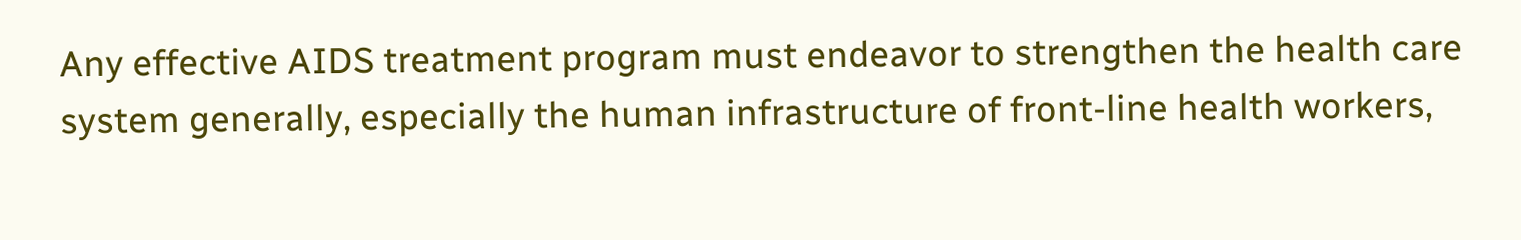Any effective AIDS treatment program must endeavor to strengthen the health care system generally, especially the human infrastructure of front-line health workers,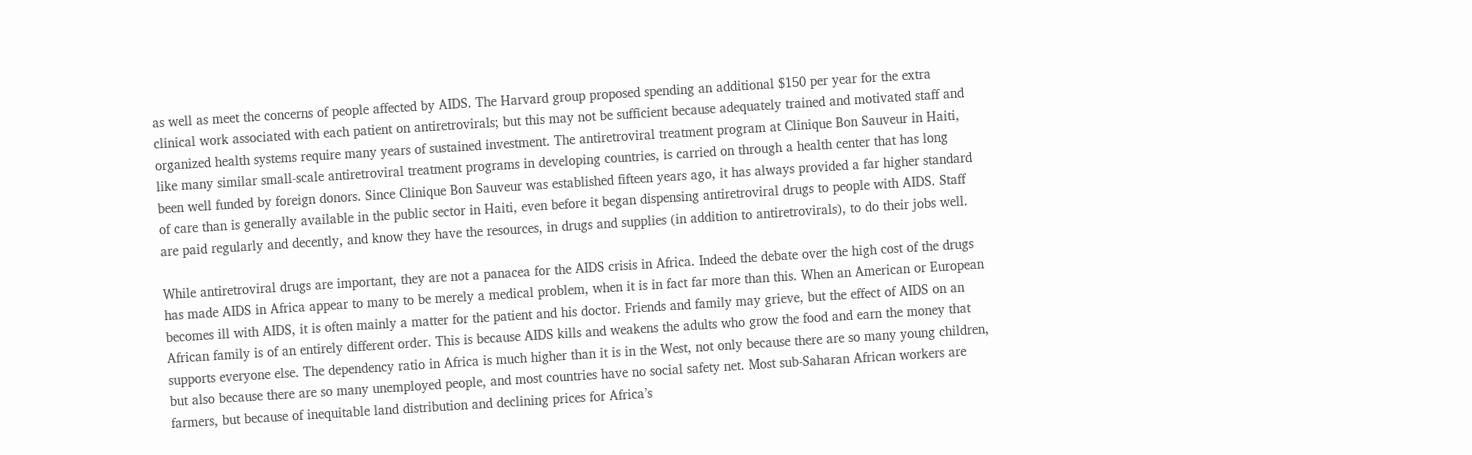as well as meet the concerns of people affected by AIDS. The Harvard group proposed spending an additional $150 per year for the extra clinical work associated with each patient on antiretrovirals; but this may not be sufficient because adequately trained and motivated staff and organized health systems require many years of sustained investment. The antiretroviral treatment program at Clinique Bon Sauveur in Haiti, like many similar small-scale antiretroviral treatment programs in developing countries, is carried on through a health center that has long been well funded by foreign donors. Since Clinique Bon Sauveur was established fifteen years ago, it has always provided a far higher standard of care than is generally available in the public sector in Haiti, even before it began dispensing antiretroviral drugs to people with AIDS. Staff are paid regularly and decently, and know they have the resources, in drugs and supplies (in addition to antiretrovirals), to do their jobs well.

While antiretroviral drugs are important, they are not a panacea for the AIDS crisis in Africa. Indeed the debate over the high cost of the drugs has made AIDS in Africa appear to many to be merely a medical problem, when it is in fact far more than this. When an American or European becomes ill with AIDS, it is often mainly a matter for the patient and his doctor. Friends and family may grieve, but the effect of AIDS on an African family is of an entirely different order. This is because AIDS kills and weakens the adults who grow the food and earn the money that supports everyone else. The dependency ratio in Africa is much higher than it is in the West, not only because there are so many young children, but also because there are so many unemployed people, and most countries have no social safety net. Most sub-Saharan African workers are farmers, but because of inequitable land distribution and declining prices for Africa’s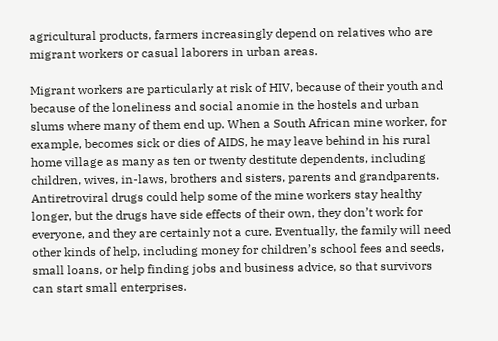agricultural products, farmers increasingly depend on relatives who are migrant workers or casual laborers in urban areas.

Migrant workers are particularly at risk of HIV, because of their youth and because of the loneliness and social anomie in the hostels and urban slums where many of them end up. When a South African mine worker, for example, becomes sick or dies of AIDS, he may leave behind in his rural home village as many as ten or twenty destitute dependents, including children, wives, in-laws, brothers and sisters, parents and grandparents. Antiretroviral drugs could help some of the mine workers stay healthy longer, but the drugs have side effects of their own, they don’t work for everyone, and they are certainly not a cure. Eventually, the family will need other kinds of help, including money for children’s school fees and seeds, small loans, or help finding jobs and business advice, so that survivors can start small enterprises.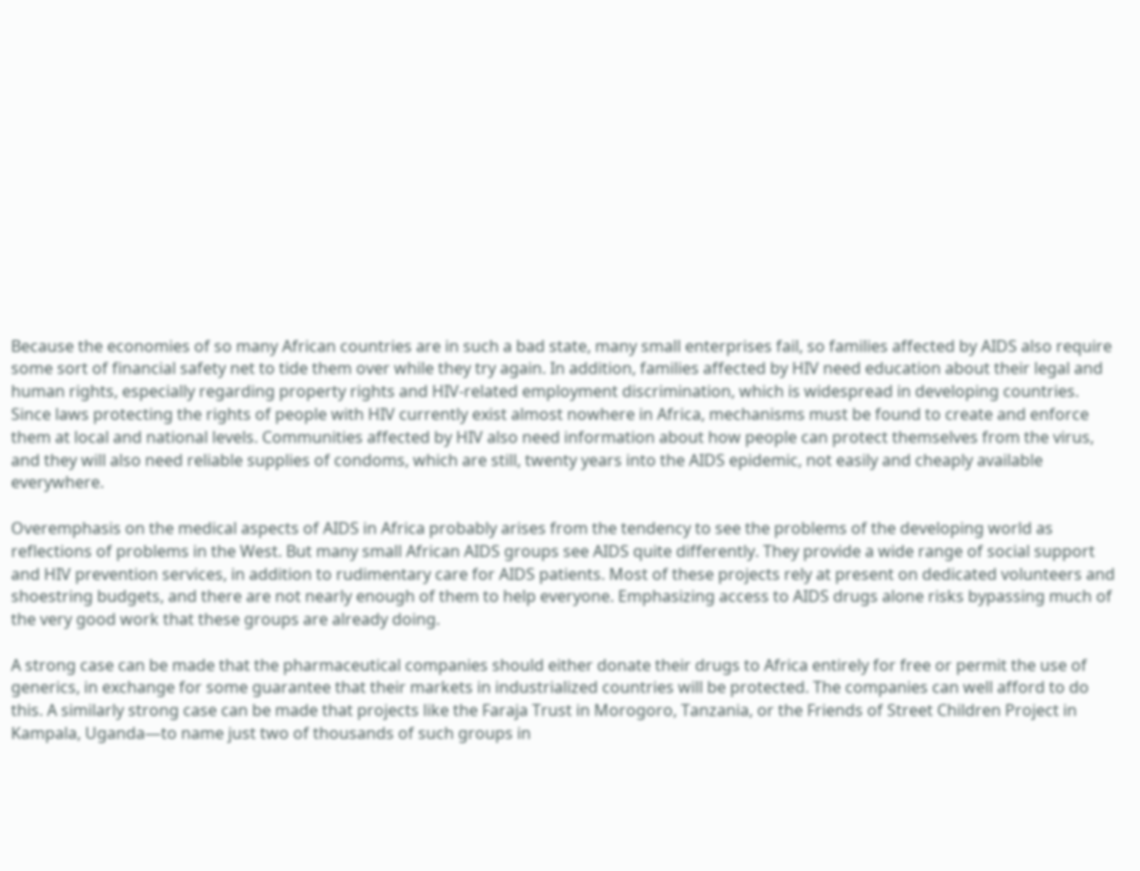Because the economies of so many African countries are in such a bad state, many small enterprises fail, so families affected by AIDS also require some sort of financial safety net to tide them over while they try again. In addition, families affected by HIV need education about their legal and human rights, especially regarding property rights and HIV-related employment discrimination, which is widespread in developing countries. Since laws protecting the rights of people with HIV currently exist almost nowhere in Africa, mechanisms must be found to create and enforce them at local and national levels. Communities affected by HIV also need information about how people can protect themselves from the virus, and they will also need reliable supplies of condoms, which are still, twenty years into the AIDS epidemic, not easily and cheaply available everywhere.

Overemphasis on the medical aspects of AIDS in Africa probably arises from the tendency to see the problems of the developing world as reflections of problems in the West. But many small African AIDS groups see AIDS quite differently. They provide a wide range of social support and HIV prevention services, in addition to rudimentary care for AIDS patients. Most of these projects rely at present on dedicated volunteers and shoestring budgets, and there are not nearly enough of them to help everyone. Emphasizing access to AIDS drugs alone risks bypassing much of the very good work that these groups are already doing.

A strong case can be made that the pharmaceutical companies should either donate their drugs to Africa entirely for free or permit the use of generics, in exchange for some guarantee that their markets in industrialized countries will be protected. The companies can well afford to do this. A similarly strong case can be made that projects like the Faraja Trust in Morogoro, Tanzania, or the Friends of Street Children Project in Kampala, Uganda—to name just two of thousands of such groups in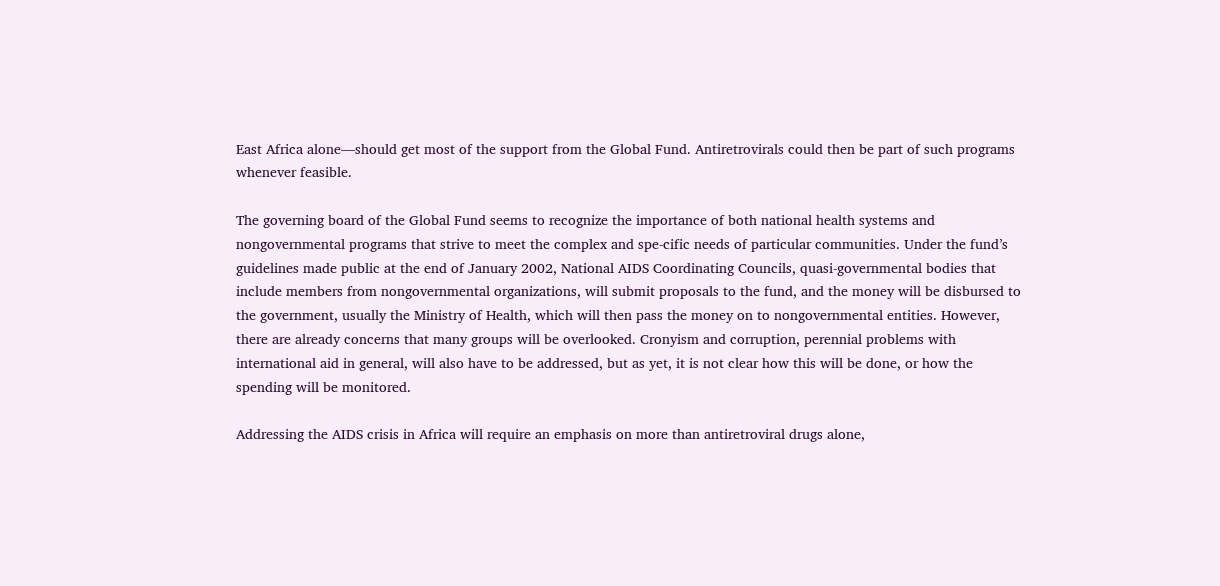East Africa alone—should get most of the support from the Global Fund. Antiretrovirals could then be part of such programs whenever feasible.

The governing board of the Global Fund seems to recognize the importance of both national health systems and nongovernmental programs that strive to meet the complex and spe-cific needs of particular communities. Under the fund’s guidelines made public at the end of January 2002, National AIDS Coordinating Councils, quasi-governmental bodies that include members from nongovernmental organizations, will submit proposals to the fund, and the money will be disbursed to the government, usually the Ministry of Health, which will then pass the money on to nongovernmental entities. However, there are already concerns that many groups will be overlooked. Cronyism and corruption, perennial problems with international aid in general, will also have to be addressed, but as yet, it is not clear how this will be done, or how the spending will be monitored.

Addressing the AIDS crisis in Africa will require an emphasis on more than antiretroviral drugs alone,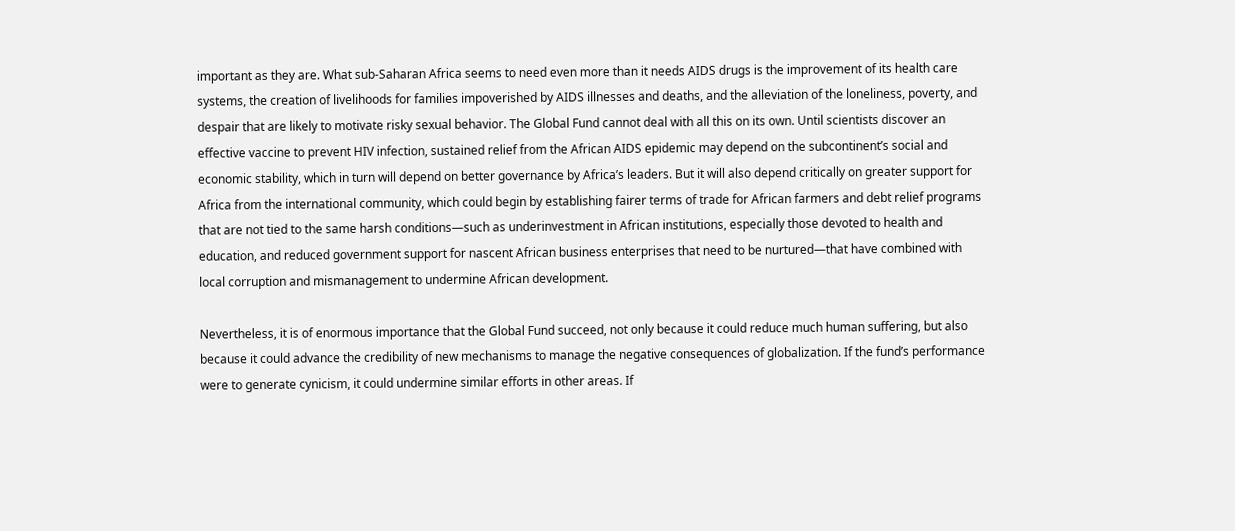important as they are. What sub-Saharan Africa seems to need even more than it needs AIDS drugs is the improvement of its health care systems, the creation of livelihoods for families impoverished by AIDS illnesses and deaths, and the alleviation of the loneliness, poverty, and despair that are likely to motivate risky sexual behavior. The Global Fund cannot deal with all this on its own. Until scientists discover an effective vaccine to prevent HIV infection, sustained relief from the African AIDS epidemic may depend on the subcontinent’s social and economic stability, which in turn will depend on better governance by Africa’s leaders. But it will also depend critically on greater support for Africa from the international community, which could begin by establishing fairer terms of trade for African farmers and debt relief programs that are not tied to the same harsh conditions—such as underinvestment in African institutions, especially those devoted to health and education, and reduced government support for nascent African business enterprises that need to be nurtured—that have combined with local corruption and mismanagement to undermine African development.

Nevertheless, it is of enormous importance that the Global Fund succeed, not only because it could reduce much human suffering, but also because it could advance the credibility of new mechanisms to manage the negative consequences of globalization. If the fund’s performance were to generate cynicism, it could undermine similar efforts in other areas. If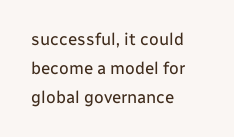successful, it could become a model for global governance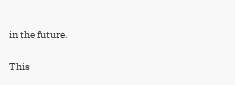in the future.

This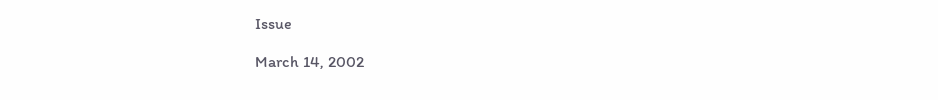Issue

March 14, 2002